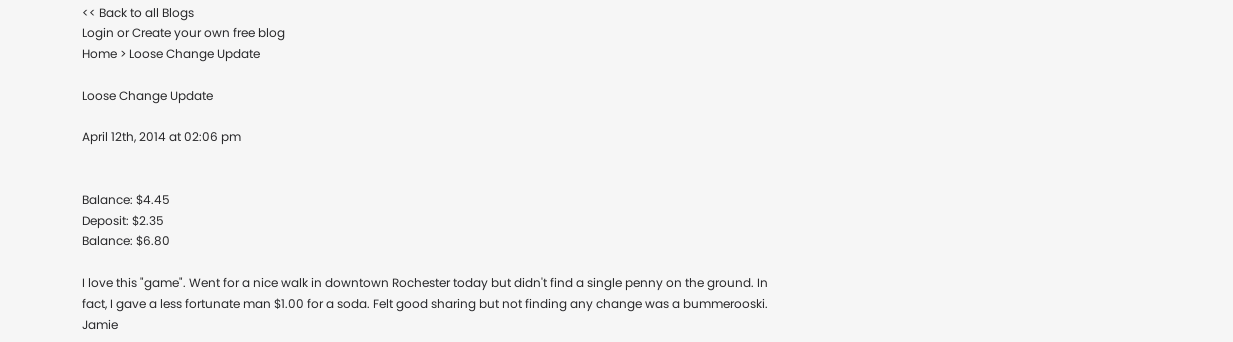<< Back to all Blogs
Login or Create your own free blog
Home > Loose Change Update

Loose Change Update

April 12th, 2014 at 02:06 pm


Balance: $4.45
Deposit: $2.35
Balance: $6.80

I love this "game". Went for a nice walk in downtown Rochester today but didn't find a single penny on the ground. In fact, I gave a less fortunate man $1.00 for a soda. Felt good sharing but not finding any change was a bummerooski. Jamie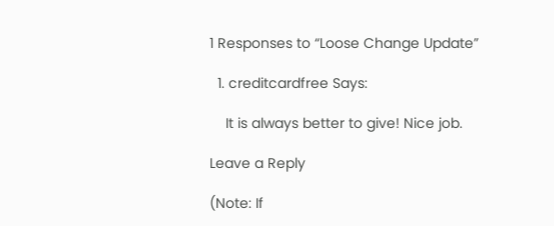1 Responses to “Loose Change Update”

  1. creditcardfree Says:

    It is always better to give! Nice job.

Leave a Reply

(Note: If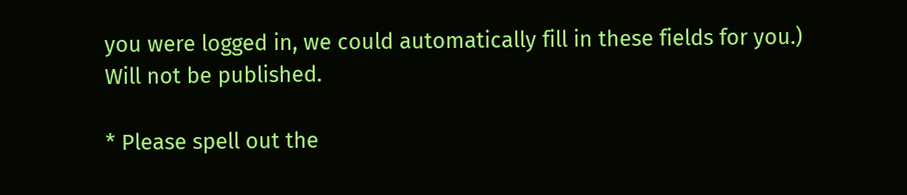you were logged in, we could automatically fill in these fields for you.)
Will not be published.

* Please spell out the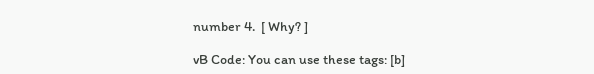number 4.  [ Why? ]

vB Code: You can use these tags: [b]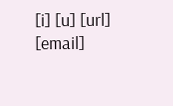[i] [u] [url] [email]